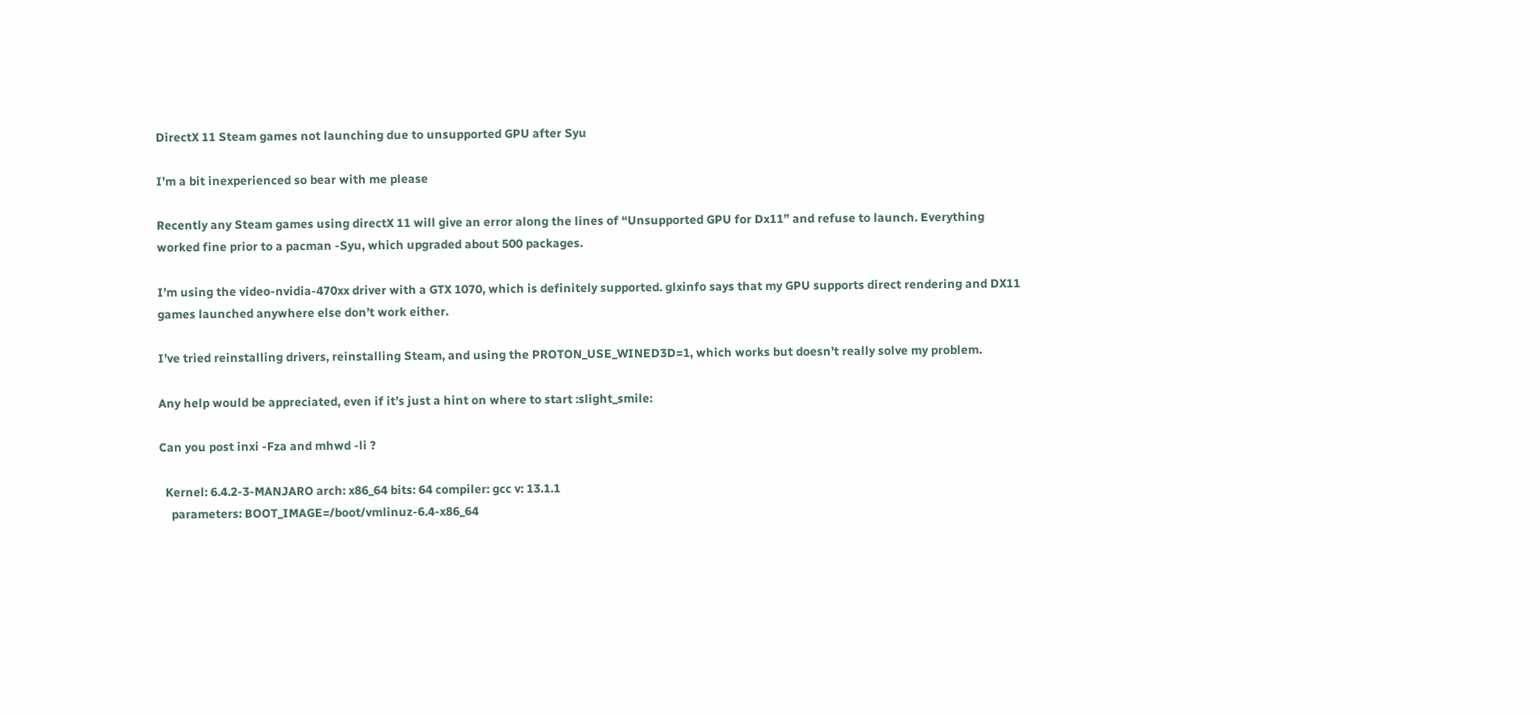DirectX 11 Steam games not launching due to unsupported GPU after Syu

I’m a bit inexperienced so bear with me please

Recently any Steam games using directX 11 will give an error along the lines of “Unsupported GPU for Dx11” and refuse to launch. Everything worked fine prior to a pacman -Syu, which upgraded about 500 packages.

I’m using the video-nvidia-470xx driver with a GTX 1070, which is definitely supported. glxinfo says that my GPU supports direct rendering and DX11 games launched anywhere else don’t work either.

I’ve tried reinstalling drivers, reinstalling Steam, and using the PROTON_USE_WINED3D=1, which works but doesn’t really solve my problem.

Any help would be appreciated, even if it’s just a hint on where to start :slight_smile:

Can you post inxi -Fza and mhwd -li ?

  Kernel: 6.4.2-3-MANJARO arch: x86_64 bits: 64 compiler: gcc v: 13.1.1
    parameters: BOOT_IMAGE=/boot/vmlinuz-6.4-x86_64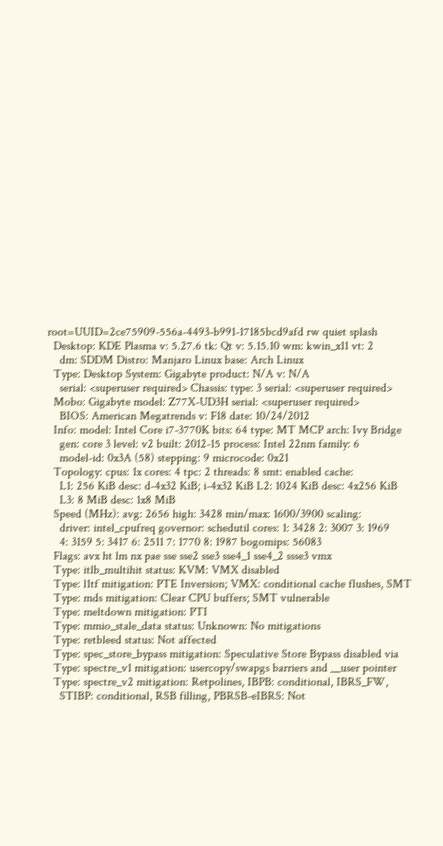root=UUID=2ce75909-556a-4493-b991-17185bcd9afd rw quiet splash
  Desktop: KDE Plasma v: 5.27.6 tk: Qt v: 5.15.10 wm: kwin_x11 vt: 2
    dm: SDDM Distro: Manjaro Linux base: Arch Linux
  Type: Desktop System: Gigabyte product: N/A v: N/A
    serial: <superuser required> Chassis: type: 3 serial: <superuser required>
  Mobo: Gigabyte model: Z77X-UD3H serial: <superuser required>
    BIOS: American Megatrends v: F18 date: 10/24/2012
  Info: model: Intel Core i7-3770K bits: 64 type: MT MCP arch: Ivy Bridge
    gen: core 3 level: v2 built: 2012-15 process: Intel 22nm family: 6
    model-id: 0x3A (58) stepping: 9 microcode: 0x21
  Topology: cpus: 1x cores: 4 tpc: 2 threads: 8 smt: enabled cache:
    L1: 256 KiB desc: d-4x32 KiB; i-4x32 KiB L2: 1024 KiB desc: 4x256 KiB
    L3: 8 MiB desc: 1x8 MiB
  Speed (MHz): avg: 2656 high: 3428 min/max: 1600/3900 scaling:
    driver: intel_cpufreq governor: schedutil cores: 1: 3428 2: 3007 3: 1969
    4: 3159 5: 3417 6: 2511 7: 1770 8: 1987 bogomips: 56083
  Flags: avx ht lm nx pae sse sse2 sse3 sse4_1 sse4_2 ssse3 vmx
  Type: itlb_multihit status: KVM: VMX disabled
  Type: l1tf mitigation: PTE Inversion; VMX: conditional cache flushes, SMT
  Type: mds mitigation: Clear CPU buffers; SMT vulnerable
  Type: meltdown mitigation: PTI
  Type: mmio_stale_data status: Unknown: No mitigations
  Type: retbleed status: Not affected
  Type: spec_store_bypass mitigation: Speculative Store Bypass disabled via
  Type: spectre_v1 mitigation: usercopy/swapgs barriers and __user pointer
  Type: spectre_v2 mitigation: Retpolines, IBPB: conditional, IBRS_FW,
    STIBP: conditional, RSB filling, PBRSB-eIBRS: Not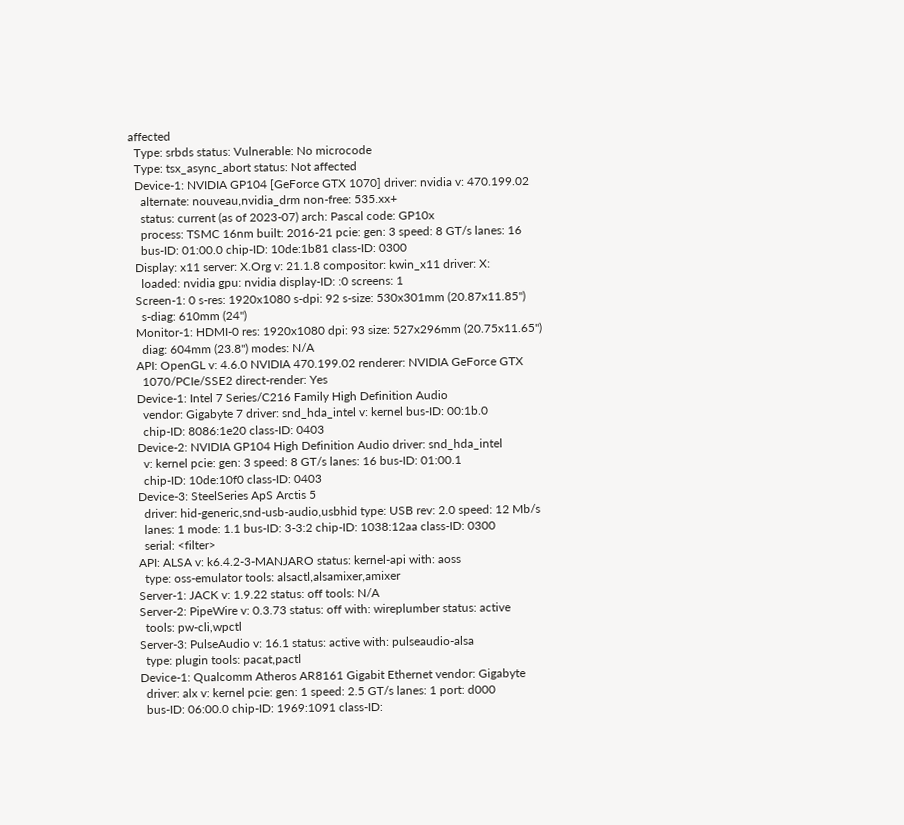affected
  Type: srbds status: Vulnerable: No microcode
  Type: tsx_async_abort status: Not affected
  Device-1: NVIDIA GP104 [GeForce GTX 1070] driver: nvidia v: 470.199.02
    alternate: nouveau,nvidia_drm non-free: 535.xx+
    status: current (as of 2023-07) arch: Pascal code: GP10x
    process: TSMC 16nm built: 2016-21 pcie: gen: 3 speed: 8 GT/s lanes: 16
    bus-ID: 01:00.0 chip-ID: 10de:1b81 class-ID: 0300
  Display: x11 server: X.Org v: 21.1.8 compositor: kwin_x11 driver: X:
    loaded: nvidia gpu: nvidia display-ID: :0 screens: 1
  Screen-1: 0 s-res: 1920x1080 s-dpi: 92 s-size: 530x301mm (20.87x11.85")
    s-diag: 610mm (24")
  Monitor-1: HDMI-0 res: 1920x1080 dpi: 93 size: 527x296mm (20.75x11.65")
    diag: 604mm (23.8") modes: N/A
  API: OpenGL v: 4.6.0 NVIDIA 470.199.02 renderer: NVIDIA GeForce GTX
    1070/PCIe/SSE2 direct-render: Yes
  Device-1: Intel 7 Series/C216 Family High Definition Audio
    vendor: Gigabyte 7 driver: snd_hda_intel v: kernel bus-ID: 00:1b.0
    chip-ID: 8086:1e20 class-ID: 0403
  Device-2: NVIDIA GP104 High Definition Audio driver: snd_hda_intel
    v: kernel pcie: gen: 3 speed: 8 GT/s lanes: 16 bus-ID: 01:00.1
    chip-ID: 10de:10f0 class-ID: 0403
  Device-3: SteelSeries ApS Arctis 5
    driver: hid-generic,snd-usb-audio,usbhid type: USB rev: 2.0 speed: 12 Mb/s
    lanes: 1 mode: 1.1 bus-ID: 3-3:2 chip-ID: 1038:12aa class-ID: 0300
    serial: <filter>
  API: ALSA v: k6.4.2-3-MANJARO status: kernel-api with: aoss
    type: oss-emulator tools: alsactl,alsamixer,amixer
  Server-1: JACK v: 1.9.22 status: off tools: N/A
  Server-2: PipeWire v: 0.3.73 status: off with: wireplumber status: active
    tools: pw-cli,wpctl
  Server-3: PulseAudio v: 16.1 status: active with: pulseaudio-alsa
    type: plugin tools: pacat,pactl
  Device-1: Qualcomm Atheros AR8161 Gigabit Ethernet vendor: Gigabyte
    driver: alx v: kernel pcie: gen: 1 speed: 2.5 GT/s lanes: 1 port: d000
    bus-ID: 06:00.0 chip-ID: 1969:1091 class-ID: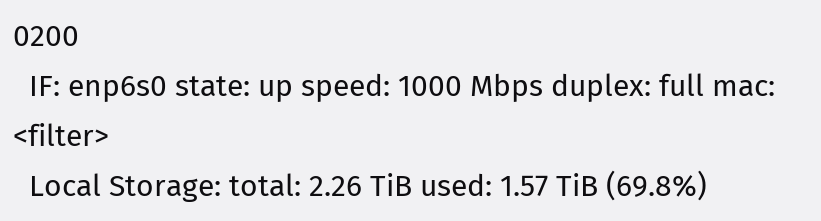0200
  IF: enp6s0 state: up speed: 1000 Mbps duplex: full mac: <filter>
  Local Storage: total: 2.26 TiB used: 1.57 TiB (69.8%)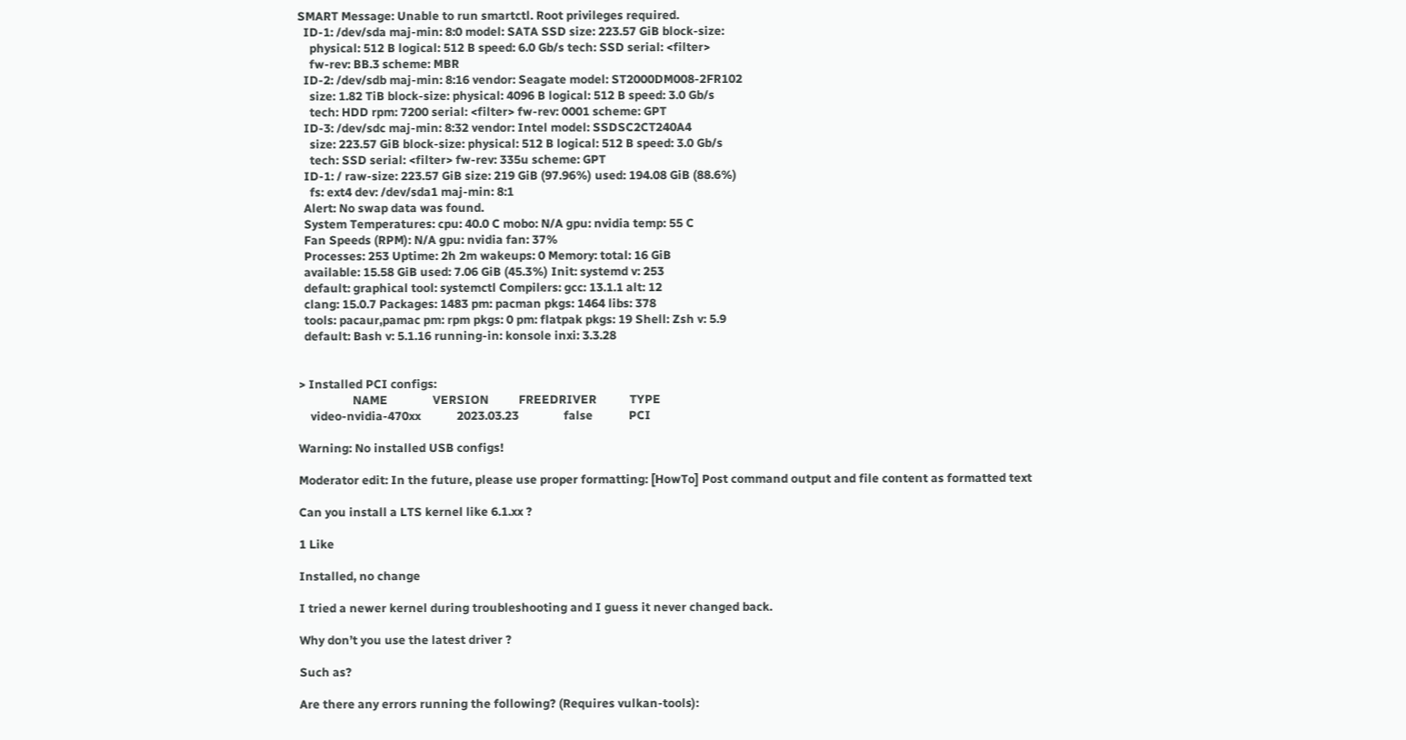SMART Message: Unable to run smartctl. Root privileges required.
  ID-1: /dev/sda maj-min: 8:0 model: SATA SSD size: 223.57 GiB block-size:
    physical: 512 B logical: 512 B speed: 6.0 Gb/s tech: SSD serial: <filter>
    fw-rev: BB.3 scheme: MBR
  ID-2: /dev/sdb maj-min: 8:16 vendor: Seagate model: ST2000DM008-2FR102
    size: 1.82 TiB block-size: physical: 4096 B logical: 512 B speed: 3.0 Gb/s
    tech: HDD rpm: 7200 serial: <filter> fw-rev: 0001 scheme: GPT
  ID-3: /dev/sdc maj-min: 8:32 vendor: Intel model: SSDSC2CT240A4
    size: 223.57 GiB block-size: physical: 512 B logical: 512 B speed: 3.0 Gb/s
    tech: SSD serial: <filter> fw-rev: 335u scheme: GPT
  ID-1: / raw-size: 223.57 GiB size: 219 GiB (97.96%) used: 194.08 GiB (88.6%)
    fs: ext4 dev: /dev/sda1 maj-min: 8:1
  Alert: No swap data was found.
  System Temperatures: cpu: 40.0 C mobo: N/A gpu: nvidia temp: 55 C
  Fan Speeds (RPM): N/A gpu: nvidia fan: 37%
  Processes: 253 Uptime: 2h 2m wakeups: 0 Memory: total: 16 GiB
  available: 15.58 GiB used: 7.06 GiB (45.3%) Init: systemd v: 253
  default: graphical tool: systemctl Compilers: gcc: 13.1.1 alt: 12
  clang: 15.0.7 Packages: 1483 pm: pacman pkgs: 1464 libs: 378
  tools: pacaur,pamac pm: rpm pkgs: 0 pm: flatpak pkgs: 19 Shell: Zsh v: 5.9
  default: Bash v: 5.1.16 running-in: konsole inxi: 3.3.28


> Installed PCI configs:
                  NAME               VERSION          FREEDRIVER           TYPE
    video-nvidia-470xx            2023.03.23               false            PCI

Warning: No installed USB configs!

Moderator edit: In the future, please use proper formatting: [HowTo] Post command output and file content as formatted text

Can you install a LTS kernel like 6.1.xx ?

1 Like

Installed, no change

I tried a newer kernel during troubleshooting and I guess it never changed back.

Why don’t you use the latest driver ?

Such as?

Are there any errors running the following? (Requires vulkan-tools):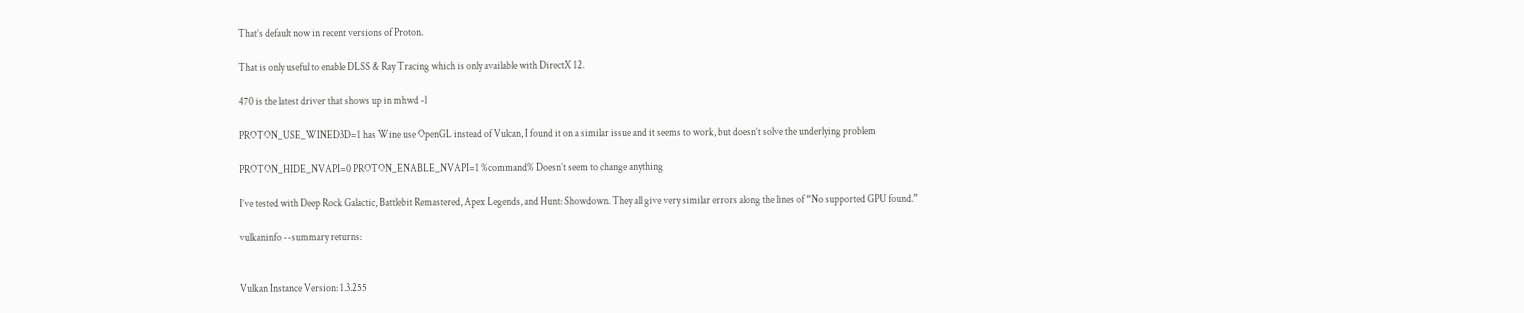That’s default now in recent versions of Proton.

That is only useful to enable DLSS & Ray Tracing which is only available with DirectX 12.

470 is the latest driver that shows up in mhwd -l

PROTON_USE_WINED3D=1 has Wine use OpenGL instead of Vulcan, I found it on a similar issue and it seems to work, but doesn’t solve the underlying problem

PROTON_HIDE_NVAPI=0 PROTON_ENABLE_NVAPI=1 %command% Doesn’t seem to change anything

I’ve tested with Deep Rock Galactic, Battlebit Remastered, Apex Legends, and Hunt: Showdown. They all give very similar errors along the lines of “No supported GPU found.”

vulkaninfo --summary returns:


Vulkan Instance Version: 1.3.255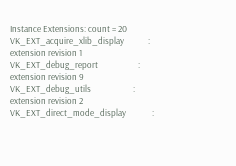Instance Extensions: count = 20
VK_EXT_acquire_xlib_display            : extension revision 1
VK_EXT_debug_report                    : extension revision 9
VK_EXT_debug_utils                     : extension revision 2
VK_EXT_direct_mode_display             :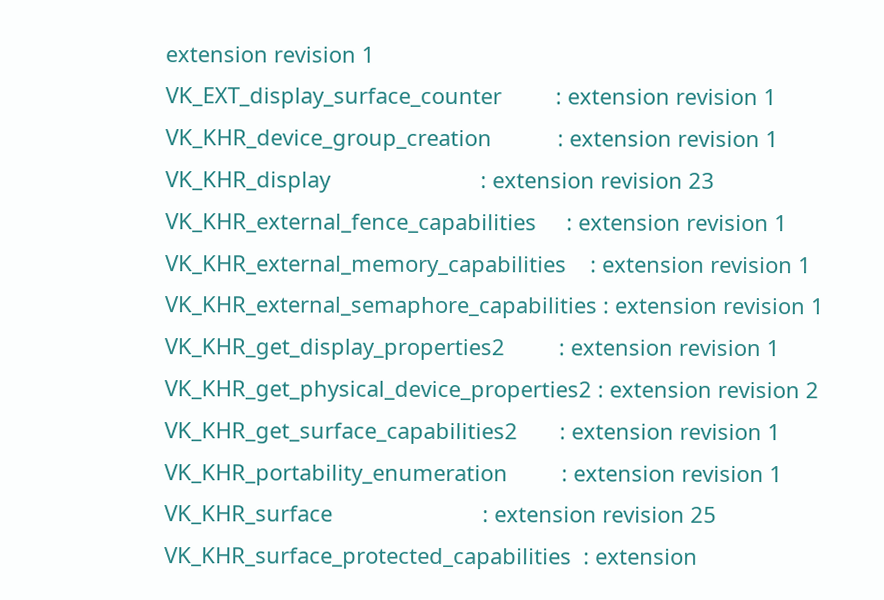extension revision 1
VK_EXT_display_surface_counter         : extension revision 1
VK_KHR_device_group_creation           : extension revision 1
VK_KHR_display                         : extension revision 23
VK_KHR_external_fence_capabilities     : extension revision 1
VK_KHR_external_memory_capabilities    : extension revision 1
VK_KHR_external_semaphore_capabilities : extension revision 1
VK_KHR_get_display_properties2         : extension revision 1
VK_KHR_get_physical_device_properties2 : extension revision 2
VK_KHR_get_surface_capabilities2       : extension revision 1
VK_KHR_portability_enumeration         : extension revision 1
VK_KHR_surface                         : extension revision 25
VK_KHR_surface_protected_capabilities  : extension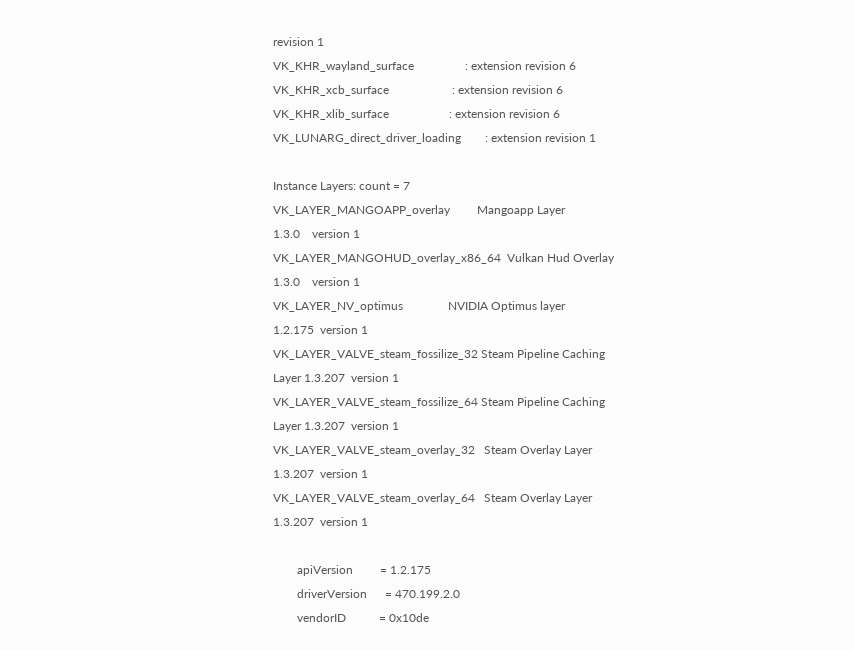revision 1
VK_KHR_wayland_surface                 : extension revision 6
VK_KHR_xcb_surface                     : extension revision 6
VK_KHR_xlib_surface                    : extension revision 6
VK_LUNARG_direct_driver_loading        : extension revision 1

Instance Layers: count = 7
VK_LAYER_MANGOAPP_overlay         Mangoapp Layer               1.3.0    version 1
VK_LAYER_MANGOHUD_overlay_x86_64  Vulkan Hud Overlay           1.3.0    version 1
VK_LAYER_NV_optimus               NVIDIA Optimus layer         1.2.175  version 1
VK_LAYER_VALVE_steam_fossilize_32 Steam Pipeline Caching Layer 1.3.207  version 1
VK_LAYER_VALVE_steam_fossilize_64 Steam Pipeline Caching Layer 1.3.207  version 1
VK_LAYER_VALVE_steam_overlay_32   Steam Overlay Layer          1.3.207  version 1
VK_LAYER_VALVE_steam_overlay_64   Steam Overlay Layer          1.3.207  version 1

        apiVersion         = 1.2.175
        driverVersion      = 470.199.2.0
        vendorID           = 0x10de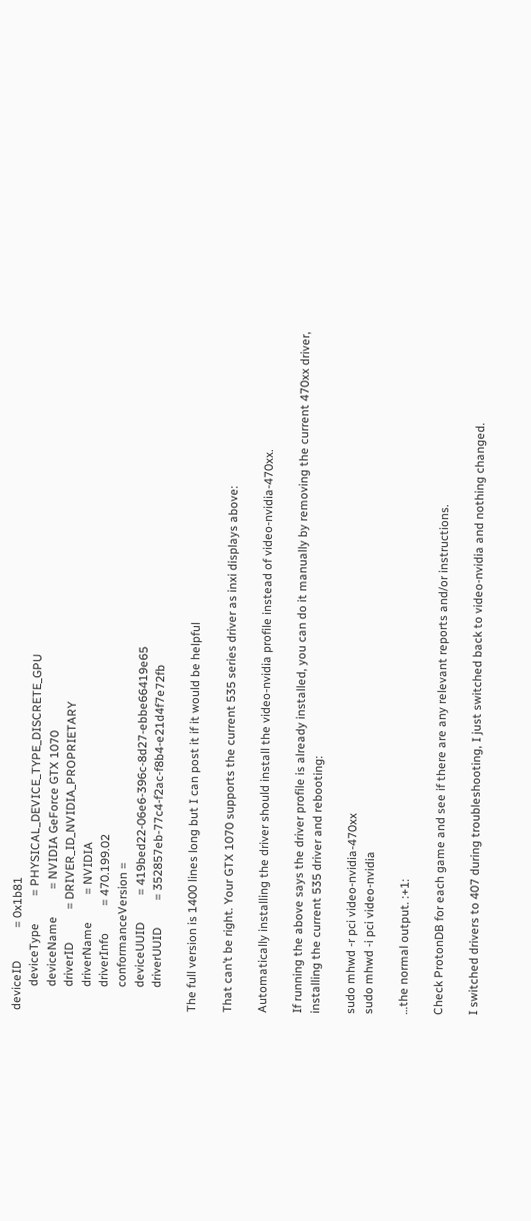deviceID           = 0x1b81
        deviceType         = PHYSICAL_DEVICE_TYPE_DISCRETE_GPU
        deviceName         = NVIDIA GeForce GTX 1070
        driverID           = DRIVER_ID_NVIDIA_PROPRIETARY
        driverName         = NVIDIA
        driverInfo         = 470.199.02
        conformanceVersion =
        deviceUUID         = 419bed22-06e6-396c-8d27-ebbe66419e65
        driverUUID         = 352857eb-77c4-f2ac-f8b4-e21d4f7e72fb

The full version is 1400 lines long but I can post it if it would be helpful

That can’t be right. Your GTX 1070 supports the current 535 series driver as inxi displays above:

Automatically installing the driver should install the video-nvidia profile instead of video-nvidia-470xx.

If running the above says the driver profile is already installed, you can do it manually by removing the current 470xx driver, installing the current 535 driver and rebooting:

sudo mhwd -r pci video-nvidia-470xx
sudo mhwd -i pci video-nvidia

…the normal output. :+1:

Check ProtonDB for each game and see if there are any relevant reports and/or instructions.

I switched drivers to 407 during troubleshooting, I just switched back to video-nvidia and nothing changed.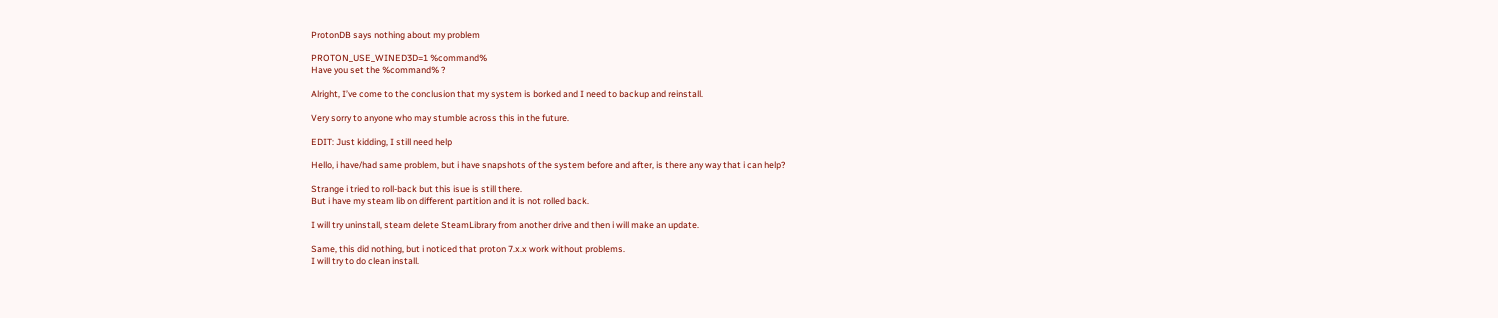ProtonDB says nothing about my problem

PROTON_USE_WINED3D=1 %command%
Have you set the %command% ?

Alright, I’ve come to the conclusion that my system is borked and I need to backup and reinstall.

Very sorry to anyone who may stumble across this in the future.

EDIT: Just kidding, I still need help

Hello, i have/had same problem, but i have snapshots of the system before and after, is there any way that i can help?

Strange i tried to roll-back but this isue is still there.
But i have my steam lib on different partition and it is not rolled back.

I will try uninstall, steam delete SteamLibrary from another drive and then i will make an update.

Same, this did nothing, but i noticed that proton 7.x.x work without problems.
I will try to do clean install.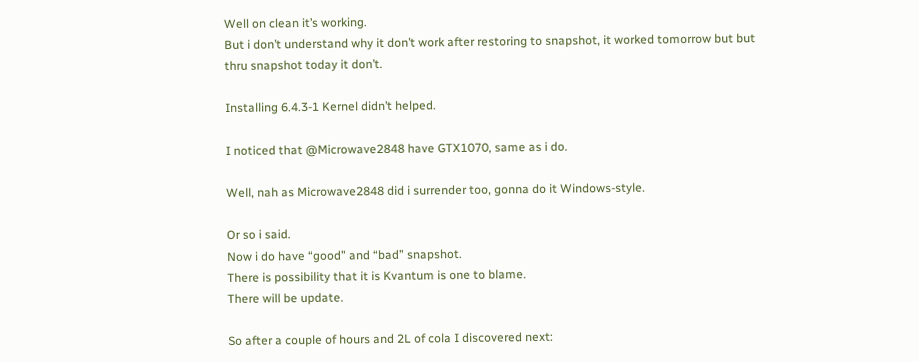Well on clean it’s working.
But i don’t understand why it don’t work after restoring to snapshot, it worked tomorrow but but thru snapshot today it don’t.

Installing 6.4.3-1 Kernel didn’t helped.

I noticed that @Microwave2848 have GTX1070, same as i do.

Well, nah as Microwave2848 did i surrender too, gonna do it Windows-style.

Or so i said.
Now i do have “good” and “bad” snapshot.
There is possibility that it is Kvantum is one to blame.
There will be update.

So after a couple of hours and 2L of cola I discovered next: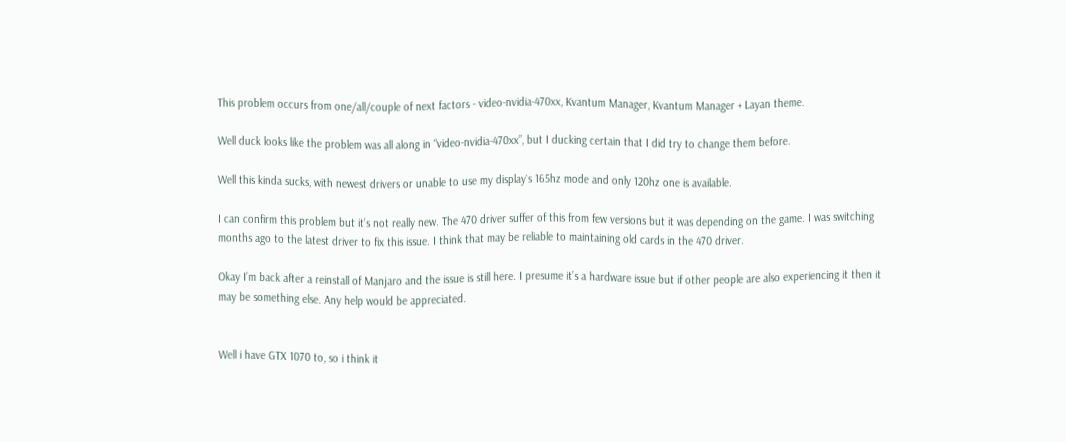This problem occurs from one/all/couple of next factors - video-nvidia-470xx, Kvantum Manager, Kvantum Manager + Layan theme.

Well duck looks like the problem was all along in “video-nvidia-470xx”, but I ducking certain that I did try to change them before.

Well this kinda sucks, with newest drivers or unable to use my display`s 165hz mode and only 120hz one is available.

I can confirm this problem but it’s not really new. The 470 driver suffer of this from few versions but it was depending on the game. I was switching months ago to the latest driver to fix this issue. I think that may be reliable to maintaining old cards in the 470 driver.

Okay I’m back after a reinstall of Manjaro and the issue is still here. I presume it’s a hardware issue but if other people are also experiencing it then it may be something else. Any help would be appreciated.


Well i have GTX 1070 to, so i think it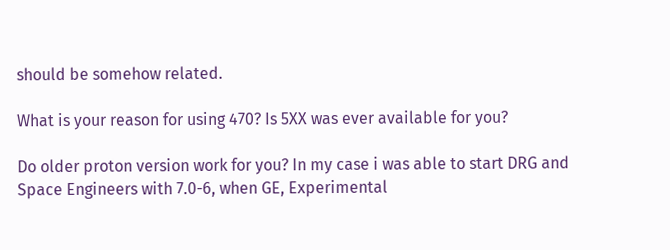should be somehow related.

What is your reason for using 470? Is 5XX was ever available for you?

Do older proton version work for you? In my case i was able to start DRG and Space Engineers with 7.0-6, when GE, Experimental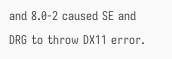and 8.0-2 caused SE and DRG to throw DX11 error.